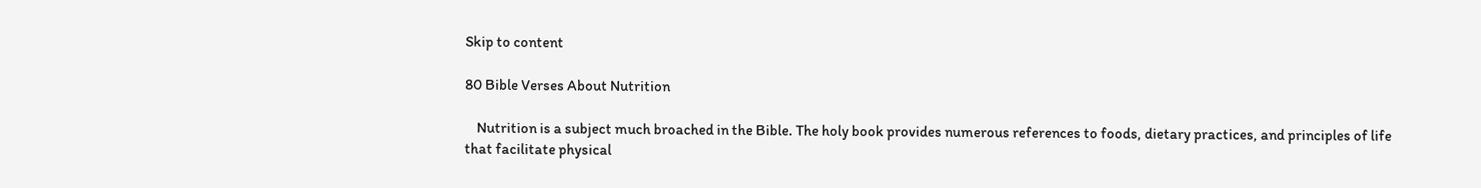Skip to content

80 Bible Verses About Nutrition

    Nutrition is a subject much broached in the Bible. The holy book provides numerous references to foods, dietary practices, and principles of life that facilitate physical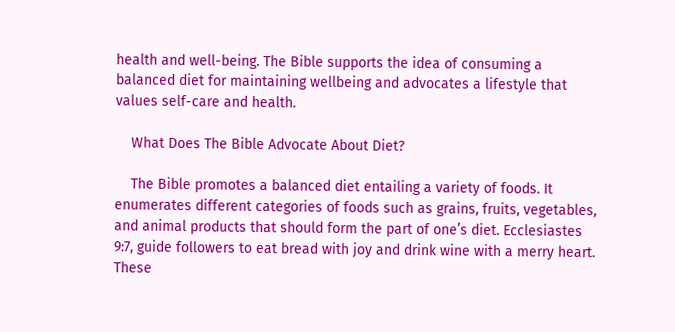health and well-being. The Bible supports the idea of consuming a balanced diet for maintaining wellbeing and advocates a lifestyle that values self-care and health.

    What Does The Bible Advocate About Diet?

    The Bible promotes a balanced diet entailing a variety of foods. It enumerates different categories of foods such as grains, fruits, vegetables, and animal products that should form the part of one’s diet. Ecclesiastes 9:7, guide followers to eat bread with joy and drink wine with a merry heart. These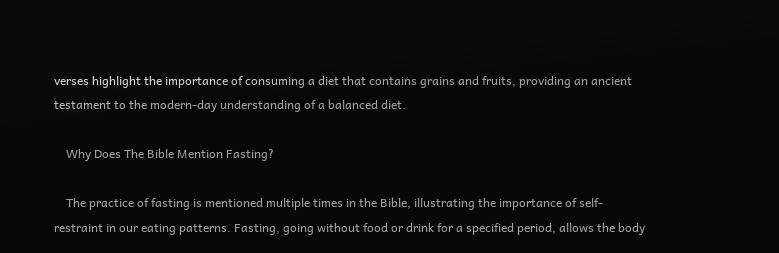verses highlight the importance of consuming a diet that contains grains and fruits, providing an ancient testament to the modern-day understanding of a balanced diet.

    Why Does The Bible Mention Fasting?

    The practice of fasting is mentioned multiple times in the Bible, illustrating the importance of self-restraint in our eating patterns. Fasting, going without food or drink for a specified period, allows the body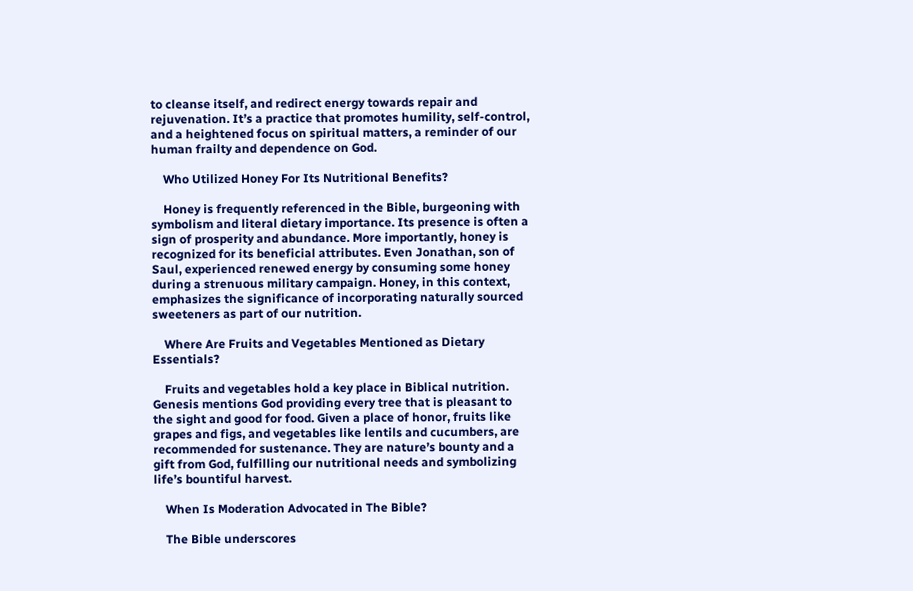to cleanse itself, and redirect energy towards repair and rejuvenation. It’s a practice that promotes humility, self-control, and a heightened focus on spiritual matters, a reminder of our human frailty and dependence on God.

    Who Utilized Honey For Its Nutritional Benefits?

    Honey is frequently referenced in the Bible, burgeoning with symbolism and literal dietary importance. Its presence is often a sign of prosperity and abundance. More importantly, honey is recognized for its beneficial attributes. Even Jonathan, son of Saul, experienced renewed energy by consuming some honey during a strenuous military campaign. Honey, in this context, emphasizes the significance of incorporating naturally sourced sweeteners as part of our nutrition.

    Where Are Fruits and Vegetables Mentioned as Dietary Essentials?

    Fruits and vegetables hold a key place in Biblical nutrition. Genesis mentions God providing every tree that is pleasant to the sight and good for food. Given a place of honor, fruits like grapes and figs, and vegetables like lentils and cucumbers, are recommended for sustenance. They are nature’s bounty and a gift from God, fulfilling our nutritional needs and symbolizing life’s bountiful harvest.

    When Is Moderation Advocated in The Bible?

    The Bible underscores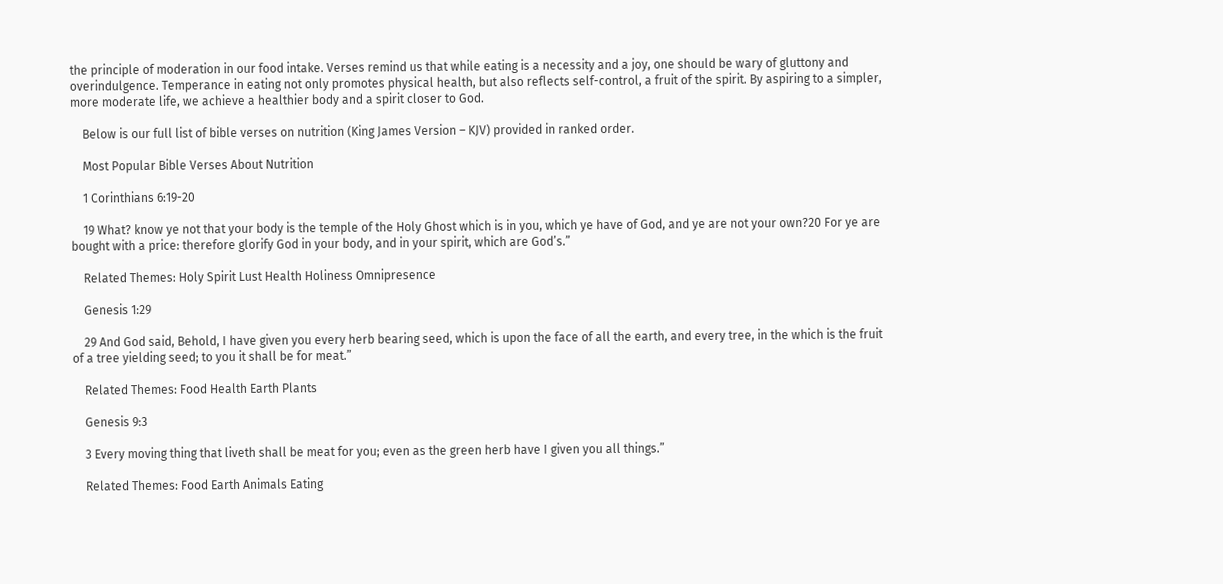the principle of moderation in our food intake. Verses remind us that while eating is a necessity and a joy, one should be wary of gluttony and overindulgence. Temperance in eating not only promotes physical health, but also reflects self-control, a fruit of the spirit. By aspiring to a simpler, more moderate life, we achieve a healthier body and a spirit closer to God.

    Below is our full list of bible verses on nutrition (King James Version – KJV) provided in ranked order.

    Most Popular Bible Verses About Nutrition

    1 Corinthians 6:19-20

    19 What? know ye not that your body is the temple of the Holy Ghost which is in you, which ye have of God, and ye are not your own?20 For ye are bought with a price: therefore glorify God in your body, and in your spirit, which are God’s.”

    Related Themes: Holy Spirit Lust Health Holiness Omnipresence

    Genesis 1:29

    29 And God said, Behold, I have given you every herb bearing seed, which is upon the face of all the earth, and every tree, in the which is the fruit of a tree yielding seed; to you it shall be for meat.”

    Related Themes: Food Health Earth Plants

    Genesis 9:3

    3 Every moving thing that liveth shall be meat for you; even as the green herb have I given you all things.”

    Related Themes: Food Earth Animals Eating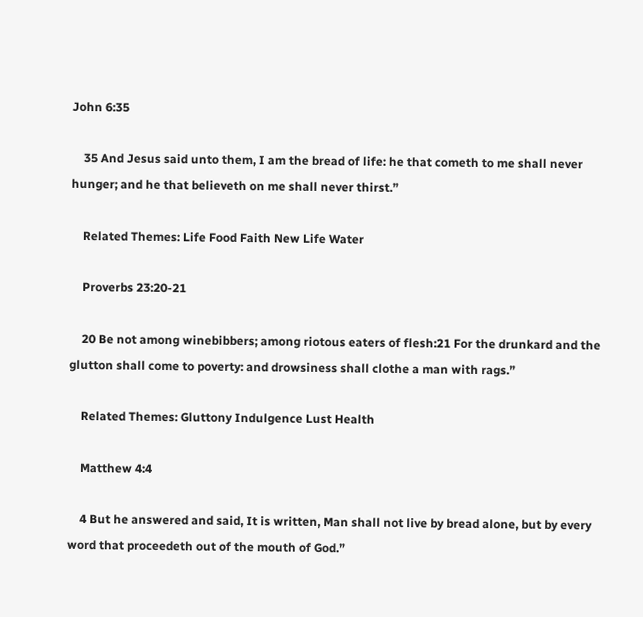John 6:35

    35 And Jesus said unto them, I am the bread of life: he that cometh to me shall never hunger; and he that believeth on me shall never thirst.”

    Related Themes: Life Food Faith New Life Water

    Proverbs 23:20-21

    20 Be not among winebibbers; among riotous eaters of flesh:21 For the drunkard and the glutton shall come to poverty: and drowsiness shall clothe a man with rags.”

    Related Themes: Gluttony Indulgence Lust Health

    Matthew 4:4

    4 But he answered and said, It is written, Man shall not live by bread alone, but by every word that proceedeth out of the mouth of God.”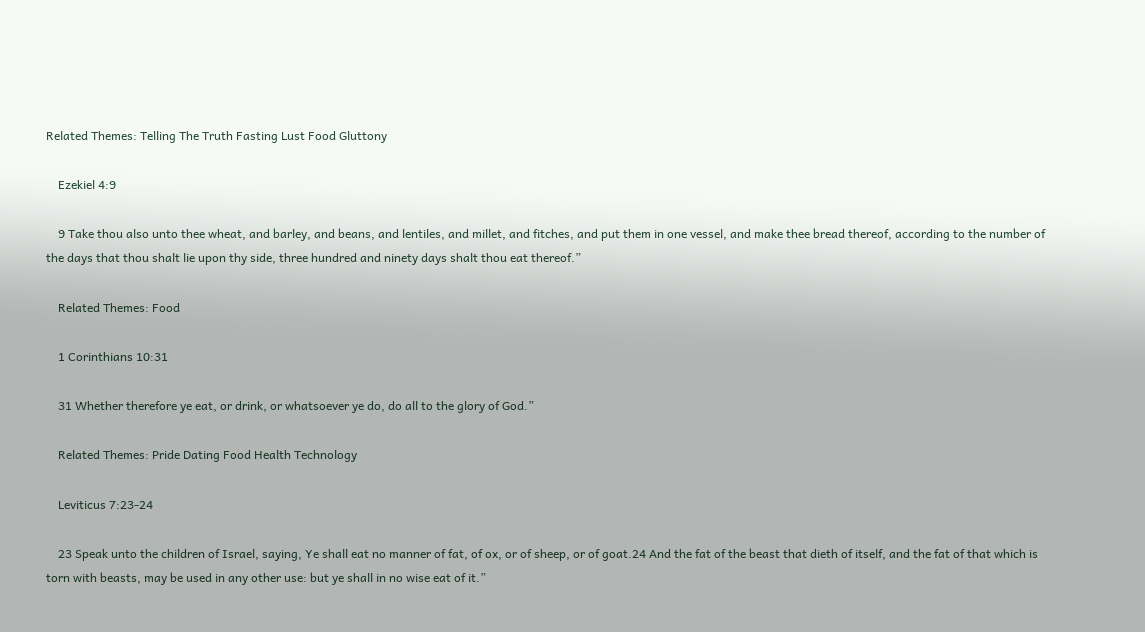Related Themes: Telling The Truth Fasting Lust Food Gluttony

    Ezekiel 4:9

    9 Take thou also unto thee wheat, and barley, and beans, and lentiles, and millet, and fitches, and put them in one vessel, and make thee bread thereof, according to the number of the days that thou shalt lie upon thy side, three hundred and ninety days shalt thou eat thereof.”

    Related Themes: Food

    1 Corinthians 10:31

    31 Whether therefore ye eat, or drink, or whatsoever ye do, do all to the glory of God.”

    Related Themes: Pride Dating Food Health Technology

    Leviticus 7:23-24

    23 Speak unto the children of Israel, saying, Ye shall eat no manner of fat, of ox, or of sheep, or of goat.24 And the fat of the beast that dieth of itself, and the fat of that which is torn with beasts, may be used in any other use: but ye shall in no wise eat of it.”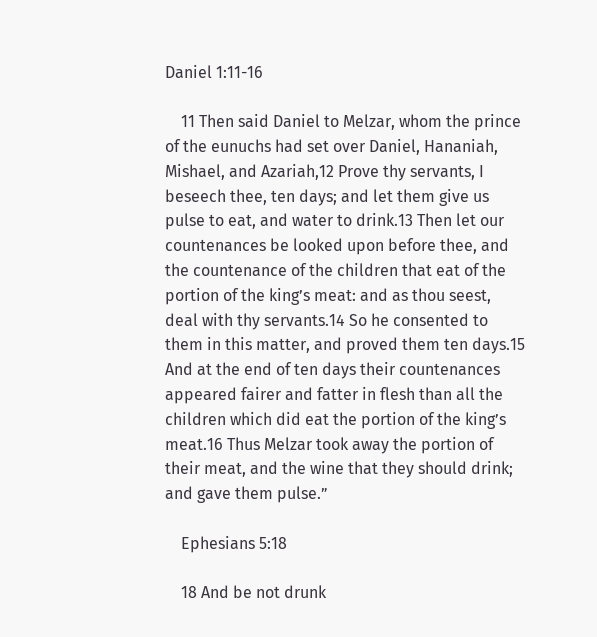Daniel 1:11-16

    11 Then said Daniel to Melzar, whom the prince of the eunuchs had set over Daniel, Hananiah, Mishael, and Azariah,12 Prove thy servants, I beseech thee, ten days; and let them give us pulse to eat, and water to drink.13 Then let our countenances be looked upon before thee, and the countenance of the children that eat of the portion of the king’s meat: and as thou seest, deal with thy servants.14 So he consented to them in this matter, and proved them ten days.15 And at the end of ten days their countenances appeared fairer and fatter in flesh than all the children which did eat the portion of the king’s meat.16 Thus Melzar took away the portion of their meat, and the wine that they should drink; and gave them pulse.”

    Ephesians 5:18

    18 And be not drunk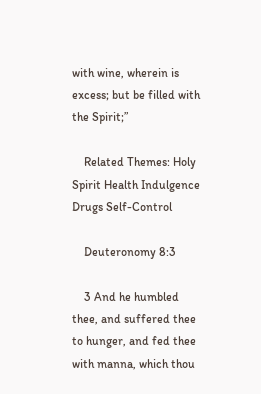with wine, wherein is excess; but be filled with the Spirit;”

    Related Themes: Holy Spirit Health Indulgence Drugs Self-Control

    Deuteronomy 8:3

    3 And he humbled thee, and suffered thee to hunger, and fed thee with manna, which thou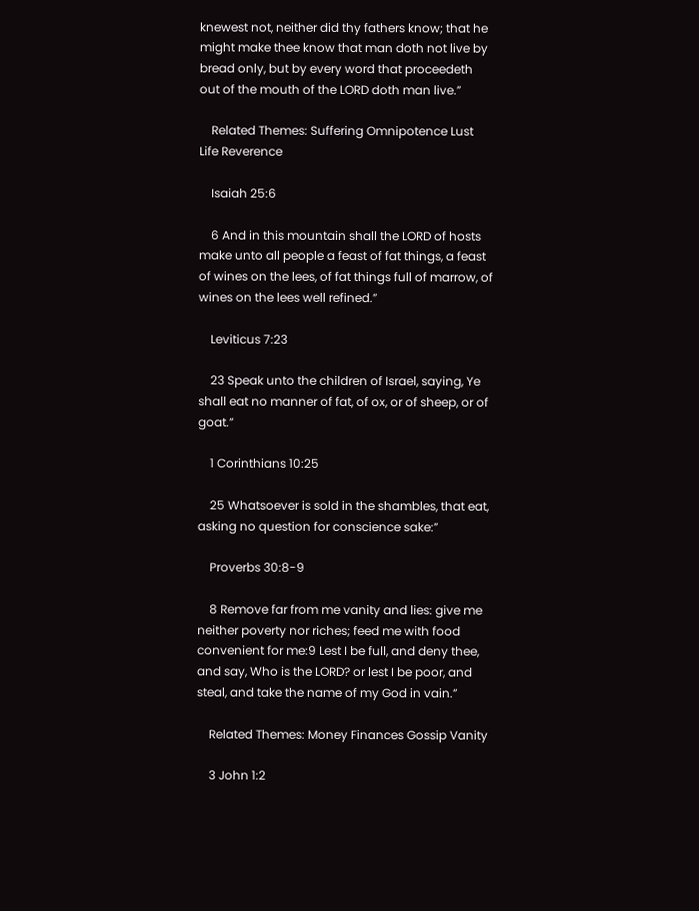knewest not, neither did thy fathers know; that he might make thee know that man doth not live by bread only, but by every word that proceedeth out of the mouth of the LORD doth man live.”

    Related Themes: Suffering Omnipotence Lust Life Reverence

    Isaiah 25:6

    6 And in this mountain shall the LORD of hosts make unto all people a feast of fat things, a feast of wines on the lees, of fat things full of marrow, of wines on the lees well refined.”

    Leviticus 7:23

    23 Speak unto the children of Israel, saying, Ye shall eat no manner of fat, of ox, or of sheep, or of goat.”

    1 Corinthians 10:25

    25 Whatsoever is sold in the shambles, that eat, asking no question for conscience sake:”

    Proverbs 30:8-9

    8 Remove far from me vanity and lies: give me neither poverty nor riches; feed me with food convenient for me:9 Lest I be full, and deny thee, and say, Who is the LORD? or lest I be poor, and steal, and take the name of my God in vain.”

    Related Themes: Money Finances Gossip Vanity

    3 John 1:2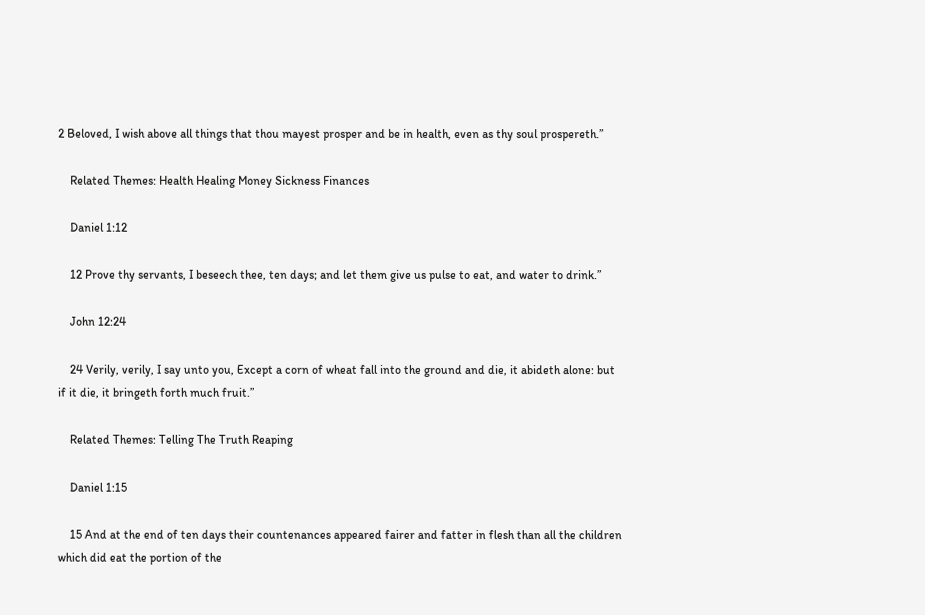2 Beloved, I wish above all things that thou mayest prosper and be in health, even as thy soul prospereth.”

    Related Themes: Health Healing Money Sickness Finances

    Daniel 1:12

    12 Prove thy servants, I beseech thee, ten days; and let them give us pulse to eat, and water to drink.”

    John 12:24

    24 Verily, verily, I say unto you, Except a corn of wheat fall into the ground and die, it abideth alone: but if it die, it bringeth forth much fruit.”

    Related Themes: Telling The Truth Reaping

    Daniel 1:15

    15 And at the end of ten days their countenances appeared fairer and fatter in flesh than all the children which did eat the portion of the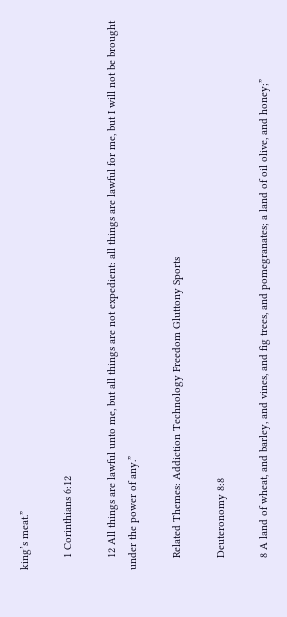king’s meat.”

    1 Corinthians 6:12

    12 All things are lawful unto me, but all things are not expedient: all things are lawful for me, but I will not be brought under the power of any.”

    Related Themes: Addiction Technology Freedom Gluttony Sports

    Deuteronomy 8:8

    8 A land of wheat, and barley, and vines, and fig trees, and pomegranates; a land of oil olive, and honey;”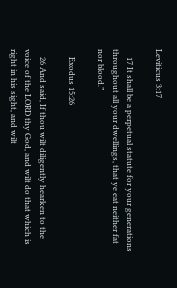Leviticus 3:17

    17 It shall be a perpetual statute for your generations throughout all your dwellings, that ye eat neither fat nor blood.”

    Exodus 15:26

    26 And said, If thou wilt diligently hearken to the voice of the LORD thy God, and wilt do that which is right in his sight, and wilt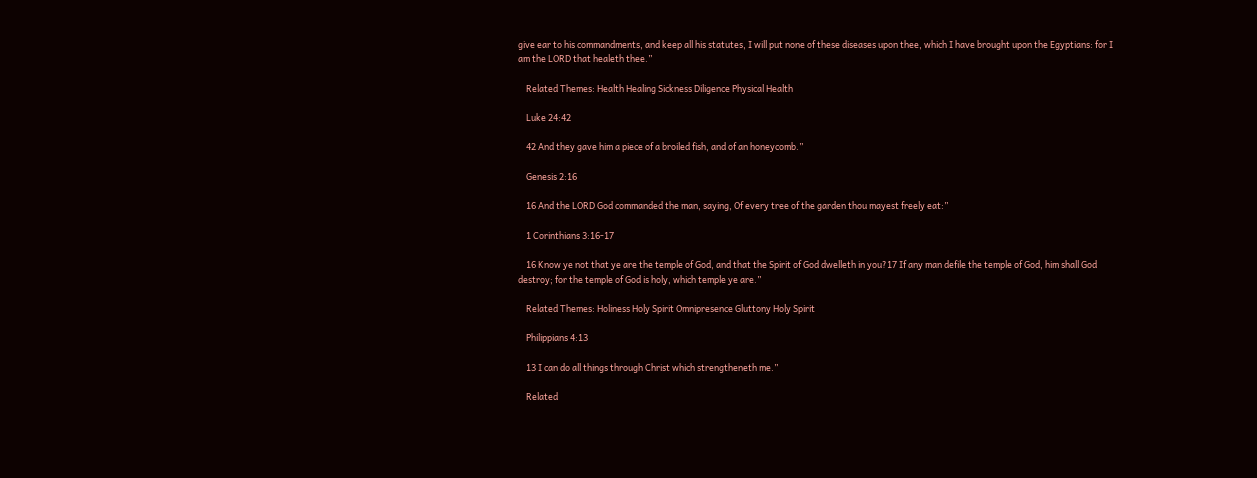give ear to his commandments, and keep all his statutes, I will put none of these diseases upon thee, which I have brought upon the Egyptians: for I am the LORD that healeth thee.”

    Related Themes: Health Healing Sickness Diligence Physical Health

    Luke 24:42

    42 And they gave him a piece of a broiled fish, and of an honeycomb.”

    Genesis 2:16

    16 And the LORD God commanded the man, saying, Of every tree of the garden thou mayest freely eat:”

    1 Corinthians 3:16-17

    16 Know ye not that ye are the temple of God, and that the Spirit of God dwelleth in you?17 If any man defile the temple of God, him shall God destroy; for the temple of God is holy, which temple ye are.”

    Related Themes: Holiness Holy Spirit Omnipresence Gluttony Holy Spirit

    Philippians 4:13

    13 I can do all things through Christ which strengtheneth me.”

    Related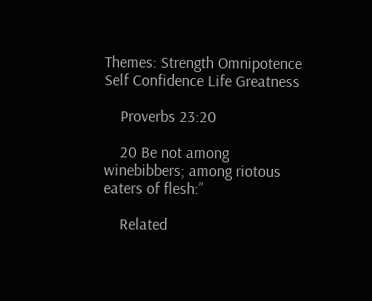Themes: Strength Omnipotence Self Confidence Life Greatness

    Proverbs 23:20

    20 Be not among winebibbers; among riotous eaters of flesh:”

    Related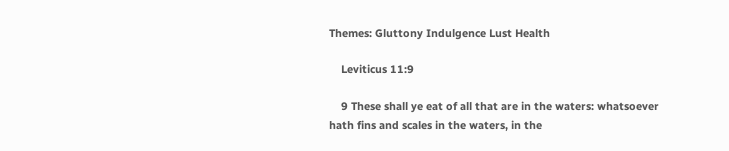Themes: Gluttony Indulgence Lust Health

    Leviticus 11:9

    9 These shall ye eat of all that are in the waters: whatsoever hath fins and scales in the waters, in the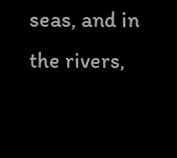seas, and in the rivers,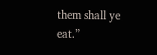them shall ye eat.”